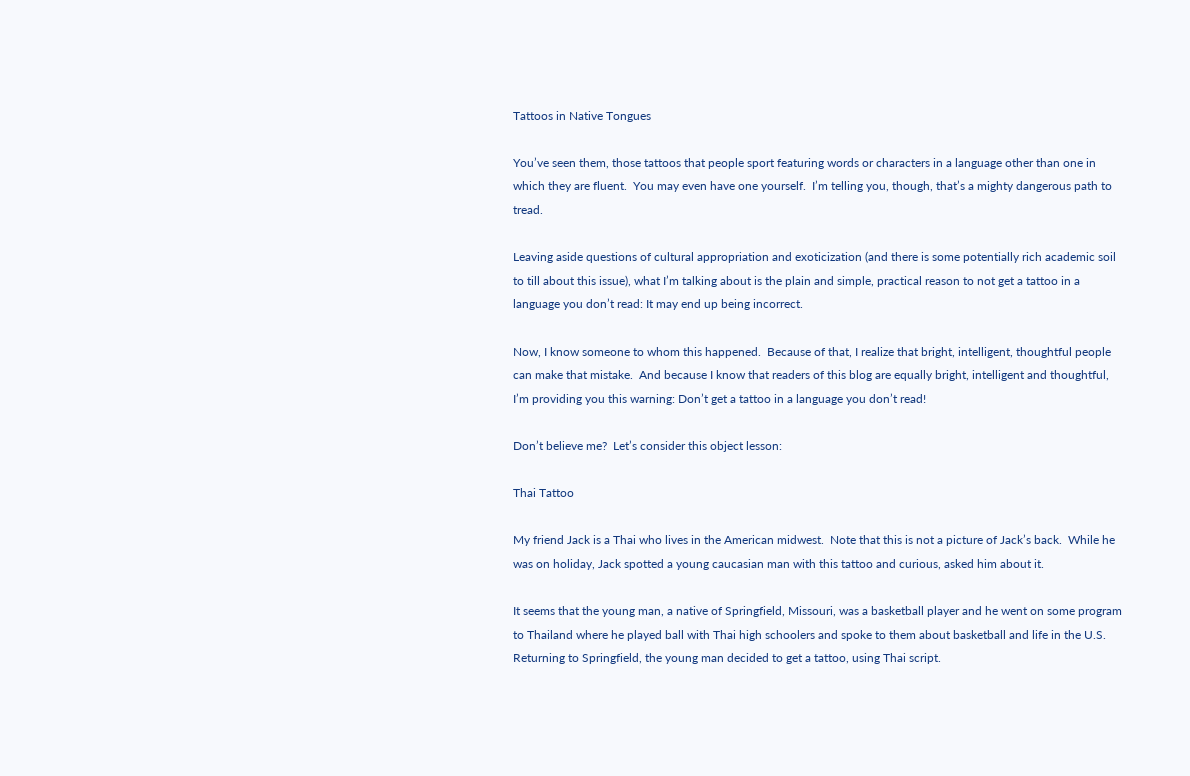Tattoos in Native Tongues

You’ve seen them, those tattoos that people sport featuring words or characters in a language other than one in which they are fluent.  You may even have one yourself.  I’m telling you, though, that’s a mighty dangerous path to tread.

Leaving aside questions of cultural appropriation and exoticization (and there is some potentially rich academic soil to till about this issue), what I’m talking about is the plain and simple, practical reason to not get a tattoo in a language you don’t read: It may end up being incorrect.

Now, I know someone to whom this happened.  Because of that, I realize that bright, intelligent, thoughtful people can make that mistake.  And because I know that readers of this blog are equally bright, intelligent and thoughtful, I’m providing you this warning: Don’t get a tattoo in a language you don’t read!

Don’t believe me?  Let’s consider this object lesson:

Thai Tattoo

My friend Jack is a Thai who lives in the American midwest.  Note that this is not a picture of Jack’s back.  While he was on holiday, Jack spotted a young caucasian man with this tattoo and curious, asked him about it.

It seems that the young man, a native of Springfield, Missouri, was a basketball player and he went on some program to Thailand where he played ball with Thai high schoolers and spoke to them about basketball and life in the U.S.  Returning to Springfield, the young man decided to get a tattoo, using Thai script.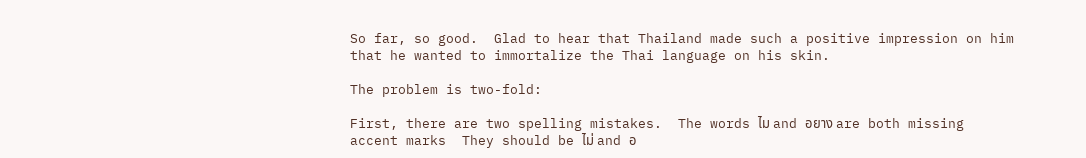So far, so good.  Glad to hear that Thailand made such a positive impression on him that he wanted to immortalize the Thai language on his skin.

The problem is two-fold:

First, there are two spelling mistakes.  The words ไม and อยาง are both missing accent marks  They should be ไม่ and อ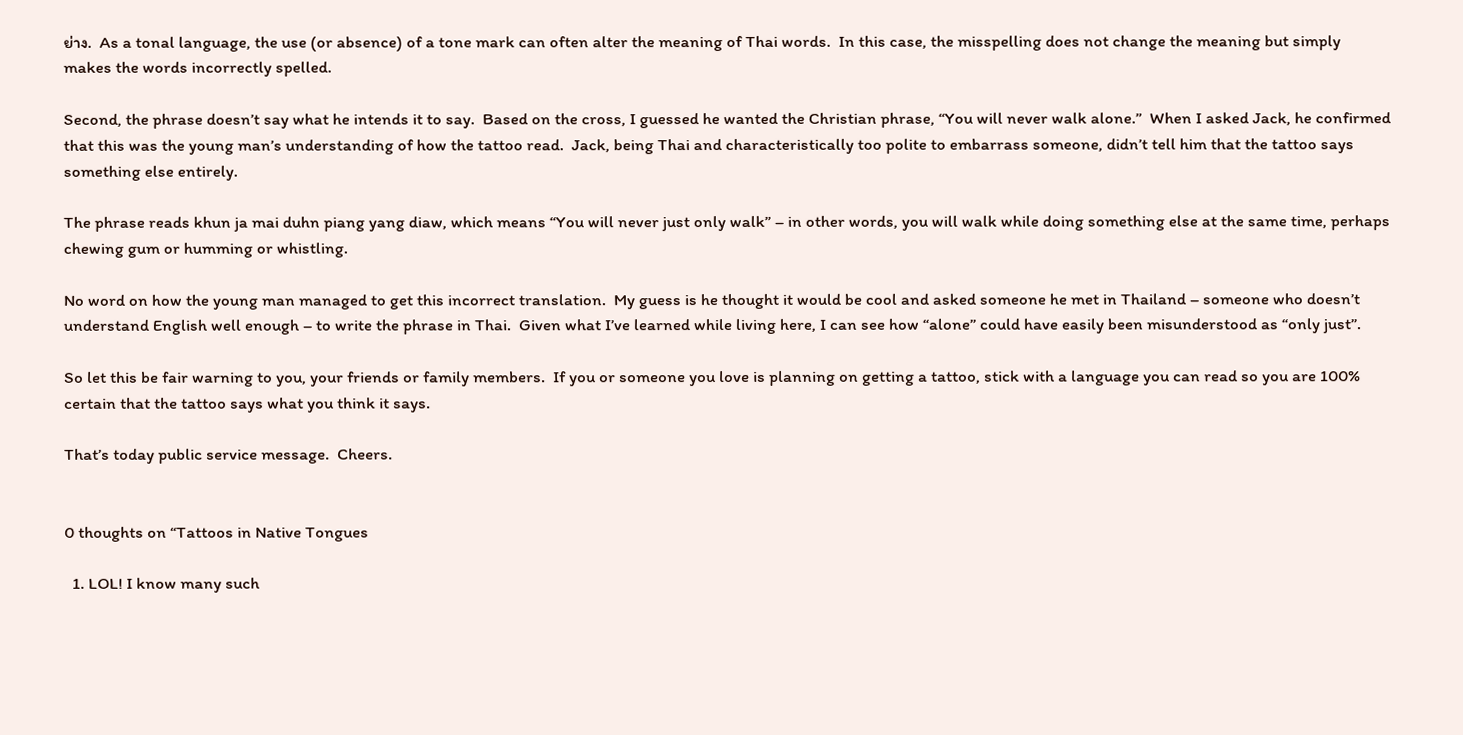ย่าง.  As a tonal language, the use (or absence) of a tone mark can often alter the meaning of Thai words.  In this case, the misspelling does not change the meaning but simply makes the words incorrectly spelled.

Second, the phrase doesn’t say what he intends it to say.  Based on the cross, I guessed he wanted the Christian phrase, “You will never walk alone.”  When I asked Jack, he confirmed that this was the young man’s understanding of how the tattoo read.  Jack, being Thai and characteristically too polite to embarrass someone, didn’t tell him that the tattoo says something else entirely.

The phrase reads khun ja mai duhn piang yang diaw, which means “You will never just only walk” – in other words, you will walk while doing something else at the same time, perhaps chewing gum or humming or whistling.

No word on how the young man managed to get this incorrect translation.  My guess is he thought it would be cool and asked someone he met in Thailand – someone who doesn’t understand English well enough – to write the phrase in Thai.  Given what I’ve learned while living here, I can see how “alone” could have easily been misunderstood as “only just”.

So let this be fair warning to you, your friends or family members.  If you or someone you love is planning on getting a tattoo, stick with a language you can read so you are 100% certain that the tattoo says what you think it says.

That’s today public service message.  Cheers.


0 thoughts on “Tattoos in Native Tongues

  1. LOL! I know many such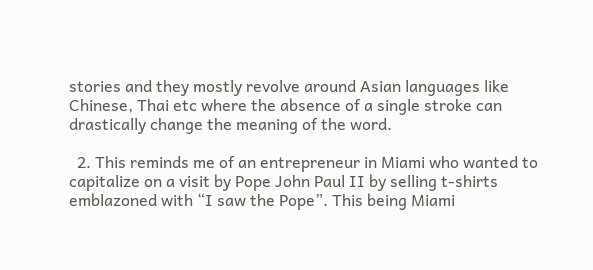stories and they mostly revolve around Asian languages like Chinese, Thai etc where the absence of a single stroke can drastically change the meaning of the word.

  2. This reminds me of an entrepreneur in Miami who wanted to capitalize on a visit by Pope John Paul II by selling t-shirts emblazoned with “I saw the Pope”. This being Miami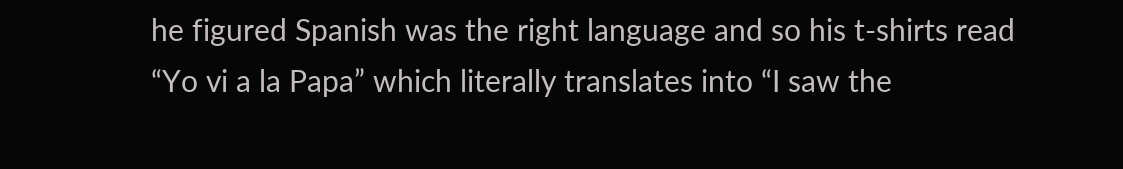he figured Spanish was the right language and so his t-shirts read “Yo vi a la Papa” which literally translates into “I saw the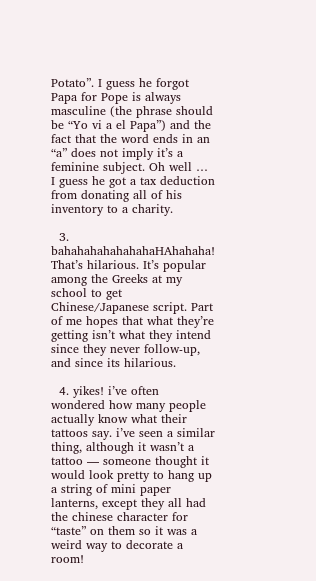Potato”. I guess he forgot Papa for Pope is always masculine (the phrase should be “Yo vi a el Papa”) and the fact that the word ends in an “a” does not imply it’s a feminine subject. Oh well … I guess he got a tax deduction from donating all of his inventory to a charity.

  3. bahahahahahahahaHAhahaha! That’s hilarious. It’s popular among the Greeks at my school to get Chinese/Japanese script. Part of me hopes that what they’re getting isn’t what they intend since they never follow-up, and since its hilarious.

  4. yikes! i’ve often wondered how many people actually know what their tattoos say. i’ve seen a similar thing, although it wasn’t a tattoo — someone thought it would look pretty to hang up a string of mini paper lanterns, except they all had the chinese character for “taste” on them so it was a weird way to decorate a room!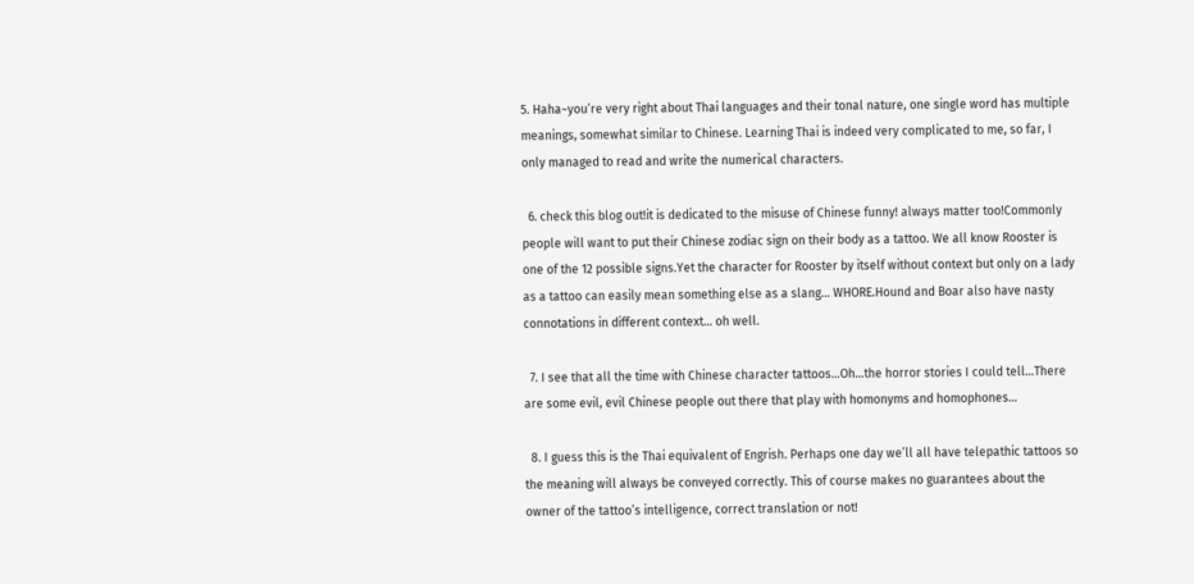5. Haha~you’re very right about Thai languages and their tonal nature, one single word has multiple meanings, somewhat similar to Chinese. Learning Thai is indeed very complicated to me, so far, I only managed to read and write the numerical characters.

  6. check this blog out!it is dedicated to the misuse of Chinese funny! always matter too!Commonly people will want to put their Chinese zodiac sign on their body as a tattoo. We all know Rooster is one of the 12 possible signs.Yet the character for Rooster by itself without context but only on a lady as a tattoo can easily mean something else as a slang… WHORE.Hound and Boar also have nasty connotations in different context… oh well.

  7. I see that all the time with Chinese character tattoos…Oh…the horror stories I could tell…There are some evil, evil Chinese people out there that play with homonyms and homophones…

  8. I guess this is the Thai equivalent of Engrish. Perhaps one day we’ll all have telepathic tattoos so the meaning will always be conveyed correctly. This of course makes no guarantees about the owner of the tattoo’s intelligence, correct translation or not!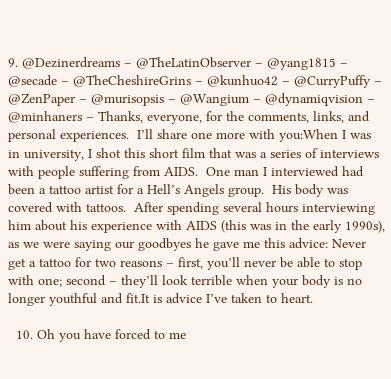9. @Dezinerdreams – @TheLatinObserver – @yang1815 – @secade – @TheCheshireGrins – @kunhuo42 – @CurryPuffy – @ZenPaper – @murisopsis – @Wangium – @dynamiqvision – @minhaners – Thanks, everyone, for the comments, links, and personal experiences.  I’ll share one more with you:When I was in university, I shot this short film that was a series of interviews with people suffering from AIDS.  One man I interviewed had been a tattoo artist for a Hell’s Angels group.  His body was covered with tattoos.  After spending several hours interviewing him about his experience with AIDS (this was in the early 1990s), as we were saying our goodbyes he gave me this advice: Never get a tattoo for two reasons – first, you’ll never be able to stop with one; second – they’ll look terrible when your body is no longer youthful and fit.It is advice I’ve taken to heart.

  10. Oh you have forced to me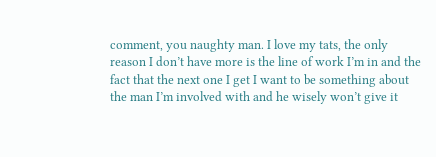comment, you naughty man. I love my tats, the only reason I don’t have more is the line of work I’m in and the fact that the next one I get I want to be something about the man I’m involved with and he wisely won’t give it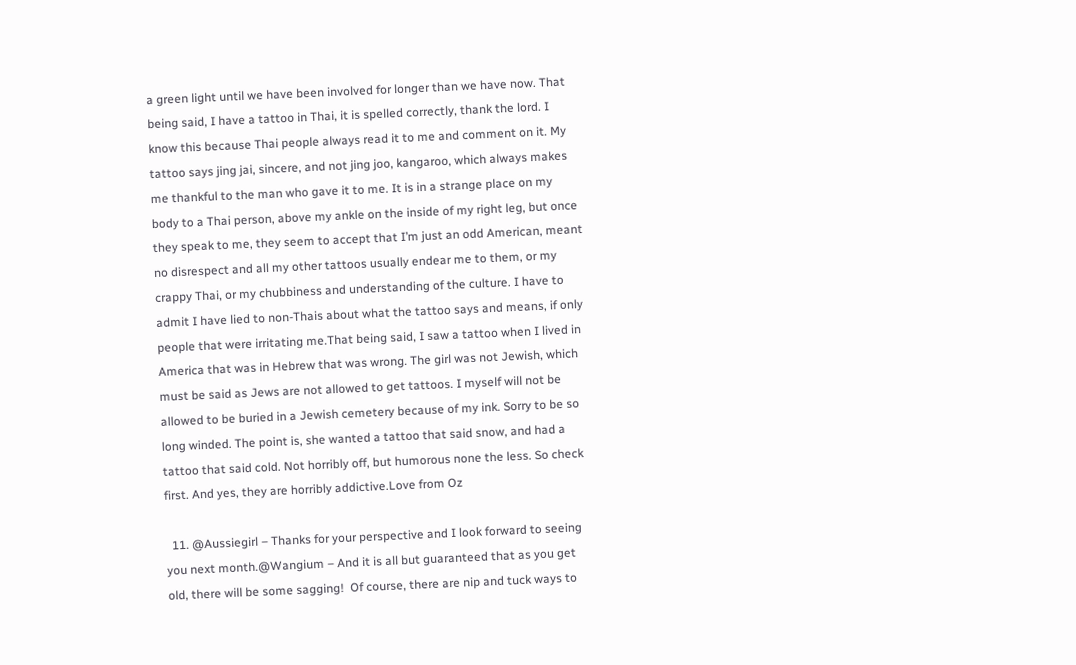a green light until we have been involved for longer than we have now. That being said, I have a tattoo in Thai, it is spelled correctly, thank the lord. I know this because Thai people always read it to me and comment on it. My tattoo says jing jai, sincere, and not jing joo, kangaroo, which always makes me thankful to the man who gave it to me. It is in a strange place on my body to a Thai person, above my ankle on the inside of my right leg, but once they speak to me, they seem to accept that I’m just an odd American, meant no disrespect and all my other tattoos usually endear me to them, or my crappy Thai, or my chubbiness and understanding of the culture. I have to admit I have lied to non-Thais about what the tattoo says and means, if only people that were irritating me.That being said, I saw a tattoo when I lived in America that was in Hebrew that was wrong. The girl was not Jewish, which must be said as Jews are not allowed to get tattoos. I myself will not be allowed to be buried in a Jewish cemetery because of my ink. Sorry to be so long winded. The point is, she wanted a tattoo that said snow, and had a tattoo that said cold. Not horribly off, but humorous none the less. So check first. And yes, they are horribly addictive.Love from Oz

  11. @Aussiegirl – Thanks for your perspective and I look forward to seeing you next month.@Wangium – And it is all but guaranteed that as you get old, there will be some sagging!  Of course, there are nip and tuck ways to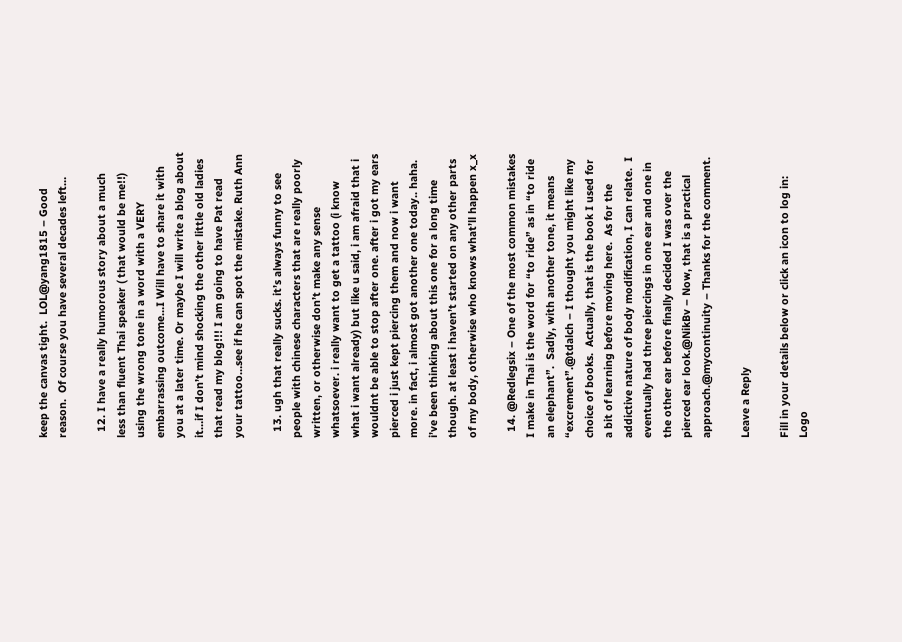keep the canvas tight.  LOL@yang1815 – Good reason.  Of course you have several decades left…

  12. I have a really humorous story about a much less than fluent Thai speaker ( that would be me!!) using the wrong tone in a word with a VERY embarrassing outcome…I Will have to share it with you at a later time. Or maybe I will write a blog about it…if I don’t mind shocking the other little old ladies that read my blog!!! I am going to have Pat read your tattoo…see if he can spot the mistake. Ruth Ann

  13. ugh that really sucks. it’s always funny to see people with chinese characters that are really poorly written, or otherwise don’t make any sense whatsoever. i really want to get a tattoo (i know what i want already) but like u said, i am afraid that i wouldnt be able to stop after one. after i got my ears pierced i just kept piercing them and now i want more. in fact, i almost got another one today.. haha. i’ve been thinking about this one for a long time though. at least i haven’t started on any other parts of my body, otherwise who knows what’ll happen x_x

  14. @Redlegsix – One of the most common mistakes I make in Thai is the word for “to ride” as in “to ride an elephant”.  Sadly, with another tone, it means “excrement”.@tdalch – I thought you might like my choice of books.  Actually, that is the book I used for a bit of learning before moving here.  As for the addictive nature of body modification, I can relate.  I eventually had three piercings in one ear and one in the other ear before finally decided I was over the pierced ear look.@NikBv – Now, that is a practical approach.@mycontinuity – Thanks for the comment.

Leave a Reply

Fill in your details below or click an icon to log in: Logo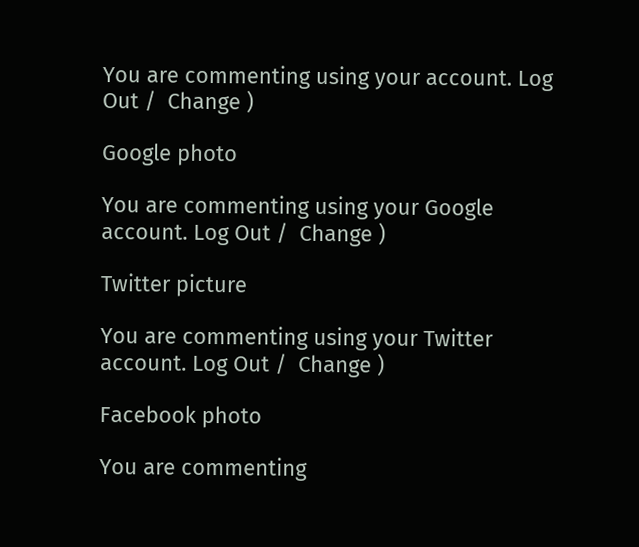You are commenting using your account. Log Out /  Change )

Google photo

You are commenting using your Google account. Log Out /  Change )

Twitter picture

You are commenting using your Twitter account. Log Out /  Change )

Facebook photo

You are commenting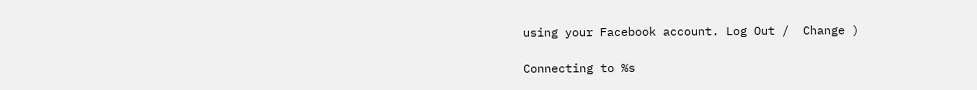using your Facebook account. Log Out /  Change )

Connecting to %s